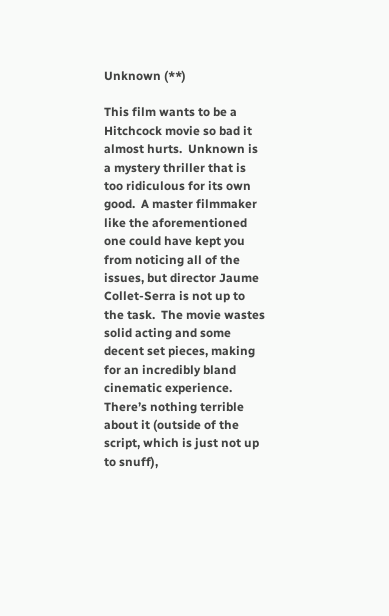Unknown (**)

This film wants to be a Hitchcock movie so bad it almost hurts.  Unknown is a mystery thriller that is too ridiculous for its own good.  A master filmmaker like the aforementioned one could have kept you from noticing all of the issues, but director Jaume Collet-Serra is not up to the task.  The movie wastes solid acting and some decent set pieces, making for an incredibly bland cinematic experience.  There’s nothing terrible about it (outside of the script, which is just not up to snuff),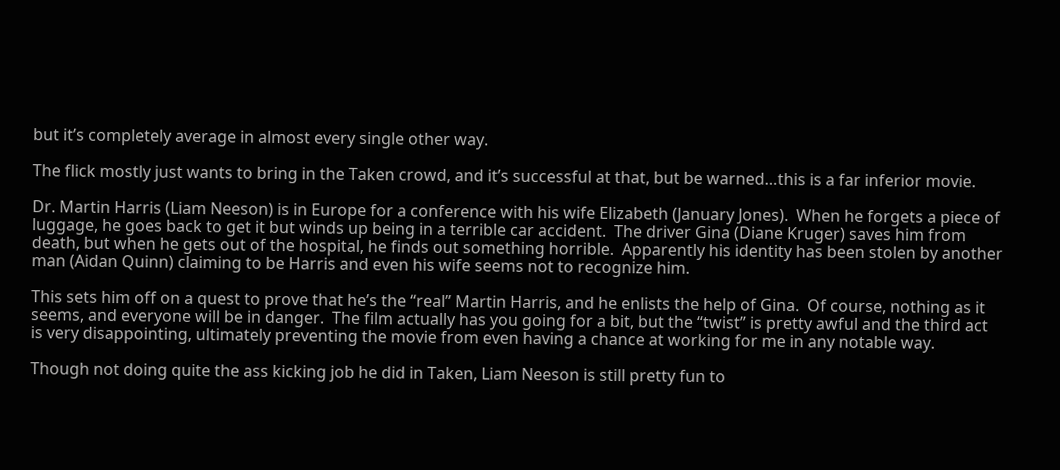but it’s completely average in almost every single other way.

The flick mostly just wants to bring in the Taken crowd, and it’s successful at that, but be warned…this is a far inferior movie.

Dr. Martin Harris (Liam Neeson) is in Europe for a conference with his wife Elizabeth (January Jones).  When he forgets a piece of luggage, he goes back to get it but winds up being in a terrible car accident.  The driver Gina (Diane Kruger) saves him from death, but when he gets out of the hospital, he finds out something horrible.  Apparently his identity has been stolen by another man (Aidan Quinn) claiming to be Harris and even his wife seems not to recognize him.

This sets him off on a quest to prove that he’s the “real” Martin Harris, and he enlists the help of Gina.  Of course, nothing as it seems, and everyone will be in danger.  The film actually has you going for a bit, but the “twist” is pretty awful and the third act is very disappointing, ultimately preventing the movie from even having a chance at working for me in any notable way.

Though not doing quite the ass kicking job he did in Taken, Liam Neeson is still pretty fun to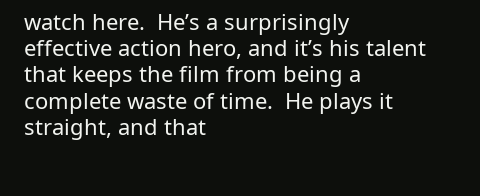watch here.  He’s a surprisingly effective action hero, and it’s his talent that keeps the film from being a complete waste of time.  He plays it straight, and that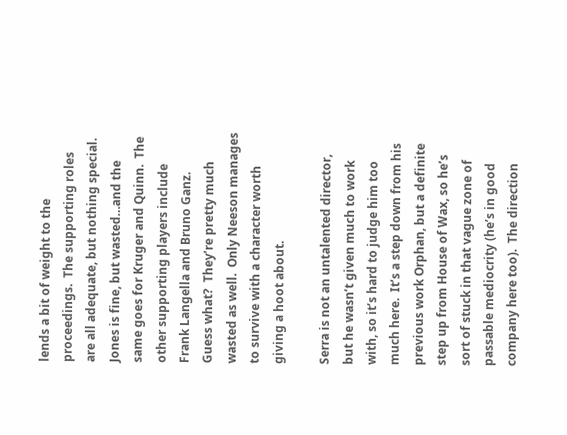lends a bit of weight to the proceedings.  The supporting roles are all adequate, but nothing special.  Jones is fine, but wasted…and the same goes for Kruger and Quinn.  The other supporting players include Frank Langella and Bruno Ganz.  Guess what?  They’re pretty much wasted as well.  Only Neeson manages to survive with a character worth giving a hoot about.

Serra is not an untalented director, but he wasn’t given much to work with, so it’s hard to judge him too much here.  It’s a step down from his previous work Orphan, but a definite step up from House of Wax, so he’s sort of stuck in that vague zone of passable mediocrity (he’s in good company here too).  The direction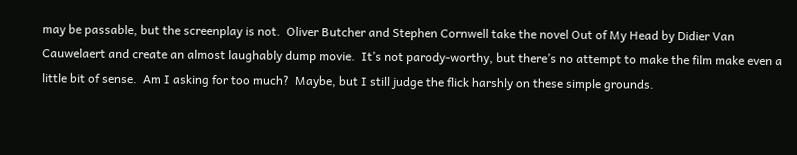may be passable, but the screenplay is not.  Oliver Butcher and Stephen Cornwell take the novel Out of My Head by Didier Van Cauwelaert and create an almost laughably dump movie.  It’s not parody-worthy, but there’s no attempt to make the film make even a little bit of sense.  Am I asking for too much?  Maybe, but I still judge the flick harshly on these simple grounds.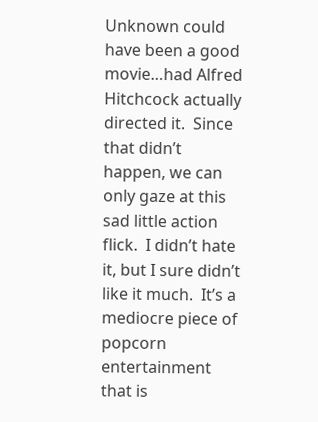Unknown could have been a good movie…had Alfred Hitchcock actually directed it.  Since that didn’t happen, we can only gaze at this sad little action flick.  I didn’t hate it, but I sure didn’t like it much.  It’s a mediocre piece of popcorn entertainment that is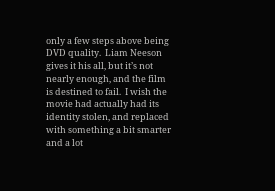only a few steps above being DVD quality.  Liam Neeson gives it his all, but it’s not nearly enough, and the film is destined to fail.  I wish the movie had actually had its identity stolen, and replaced with something a bit smarter and a lot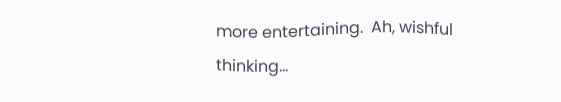more entertaining.  Ah, wishful thinking…